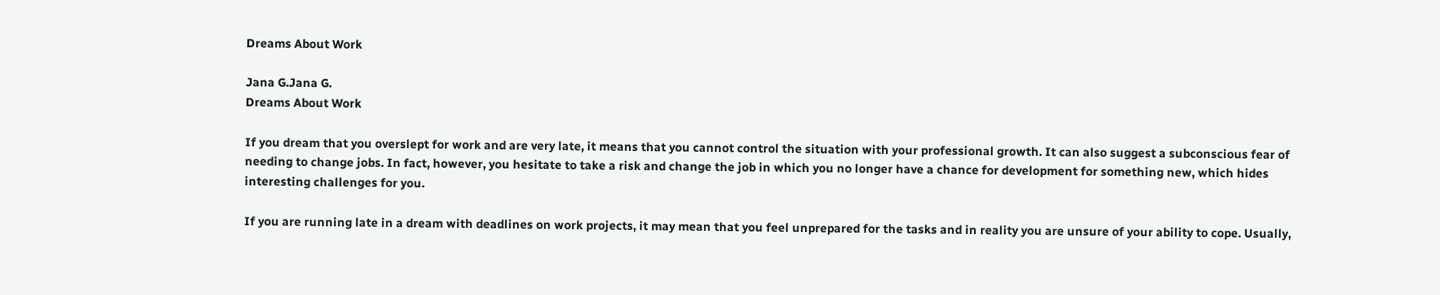Dreams About Work

Jana G.Jana G.
Dreams About Work

If you dream that you overslept for work and are very late, it means that you cannot control the situation with your professional growth. It can also suggest a subconscious fear of needing to change jobs. In fact, however, you hesitate to take a risk and change the job in which you no longer have a chance for development for something new, which hides interesting challenges for you.

If you are running late in a dream with deadlines on work projects, it may mean that you feel unprepared for the tasks and in reality you are unsure of your ability to cope. Usually,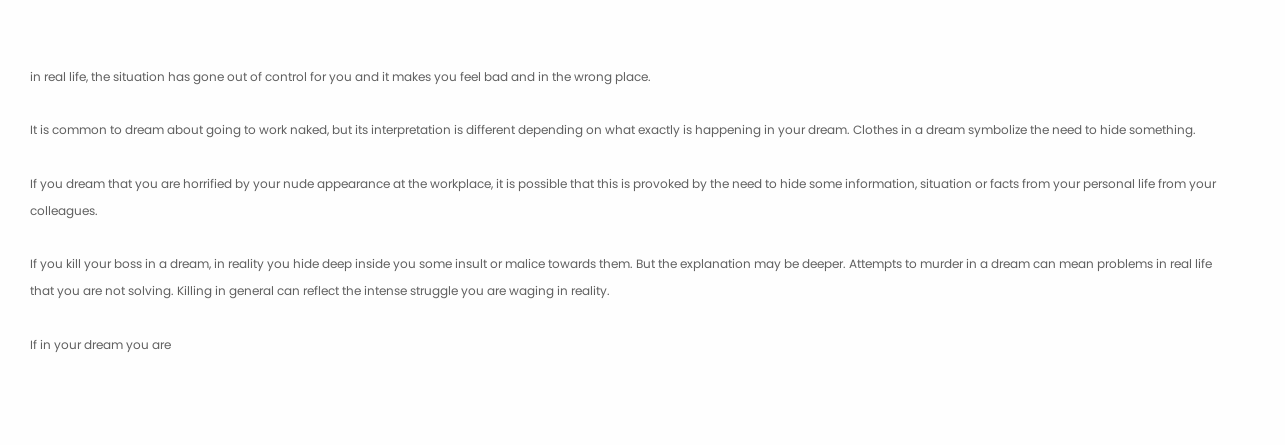in real life, the situation has gone out of control for you and it makes you feel bad and in the wrong place.

It is common to dream about going to work naked, but its interpretation is different depending on what exactly is happening in your dream. Clothes in a dream symbolize the need to hide something.

If you dream that you are horrified by your nude appearance at the workplace, it is possible that this is provoked by the need to hide some information, situation or facts from your personal life from your colleagues.

If you kill your boss in a dream, in reality you hide deep inside you some insult or malice towards them. But the explanation may be deeper. Attempts to murder in a dream can mean problems in real life that you are not solving. Killing in general can reflect the intense struggle you are waging in reality.

If in your dream you are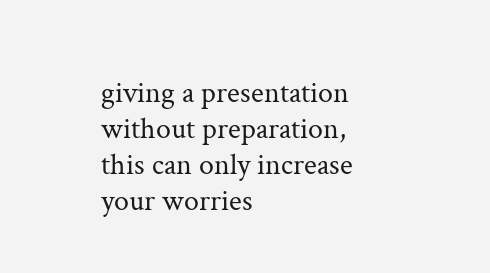giving a presentation without preparation, this can only increase your worries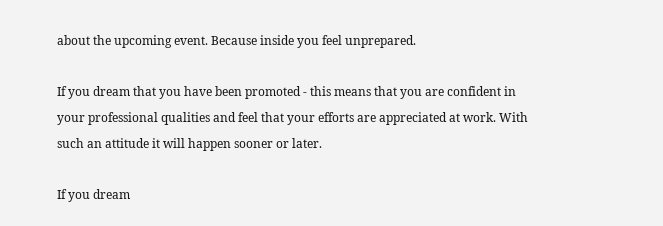about the upcoming event. Because inside you feel unprepared.

If you dream that you have been promoted - this means that you are confident in your professional qualities and feel that your efforts are appreciated at work. With such an attitude it will happen sooner or later.

If you dream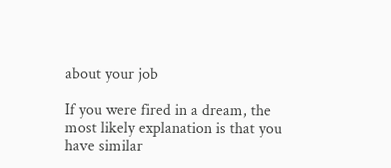about your job

If you were fired in a dream, the most likely explanation is that you have similar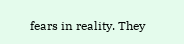fears in reality. They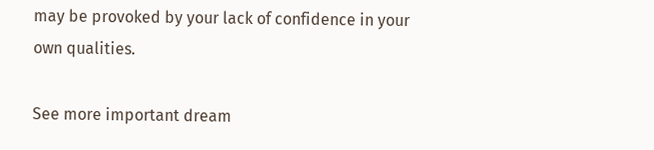may be provoked by your lack of confidence in your own qualities.

See more important dream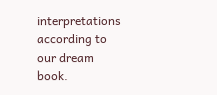interpretations according to our dream book.